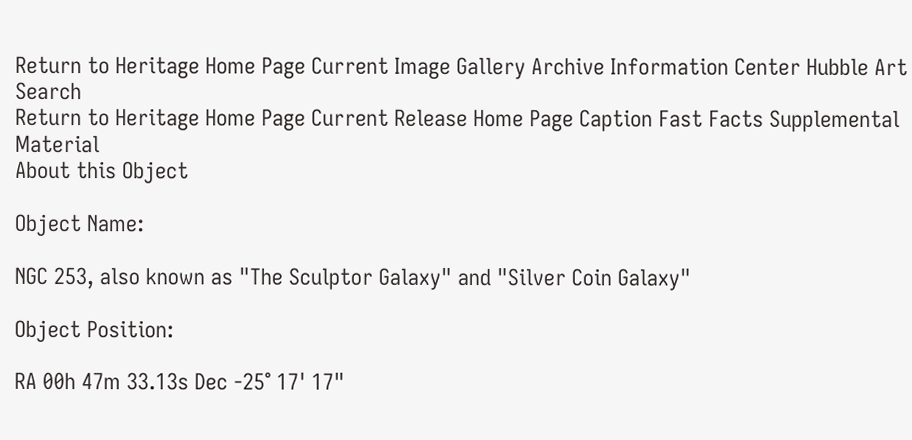Return to Heritage Home Page Current Image Gallery Archive Information Center Hubble Art Search
Return to Heritage Home Page Current Release Home Page Caption Fast Facts Supplemental Material
About this Object

Object Name:

NGC 253, also known as "The Sculptor Galaxy" and "Silver Coin Galaxy"

Object Position:

RA 00h 47m 33.13s Dec -25° 17' 17"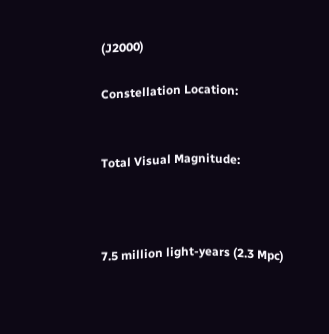(J2000)

Constellation Location:


Total Visual Magnitude:



7.5 million light-years (2.3 Mpc)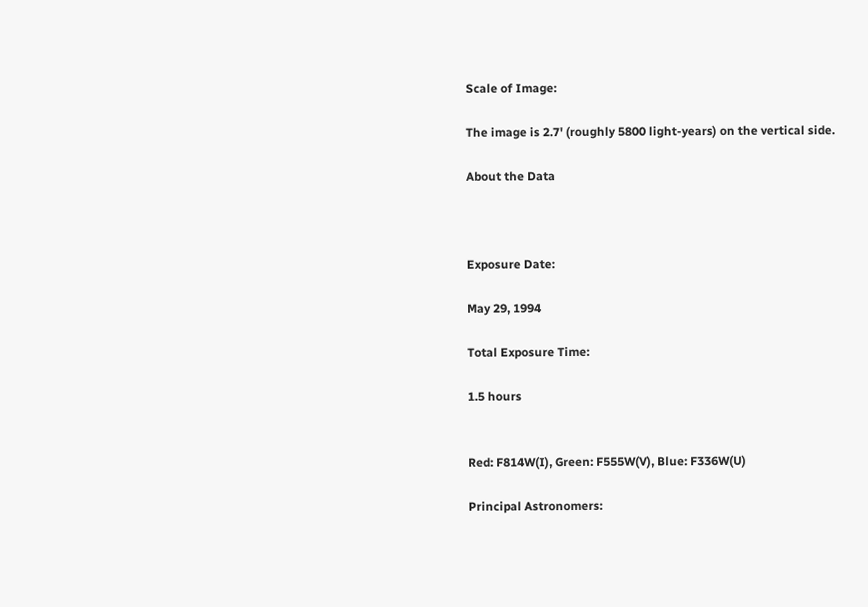Scale of Image:

The image is 2.7' (roughly 5800 light-years) on the vertical side.

About the Data



Exposure Date:

May 29, 1994

Total Exposure Time:

1.5 hours


Red: F814W(I), Green: F555W(V), Blue: F336W(U)

Principal Astronomers: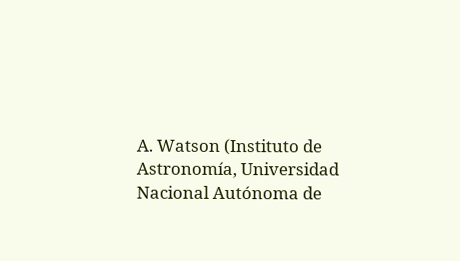A. Watson (Instituto de Astronomía, Universidad Nacional Autónoma de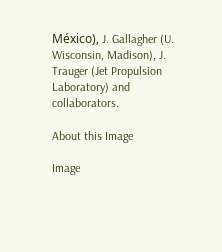México), J. Gallagher (U. Wisconsin, Madison), J. Trauger (Jet Propulsion Laboratory) and collaborators.

About this Image

Image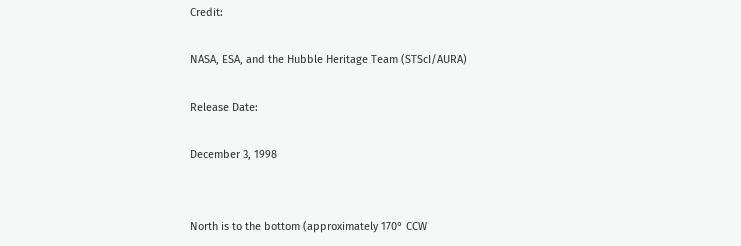Credit:

NASA, ESA, and the Hubble Heritage Team (STScI/AURA)

Release Date:

December 3, 1998


North is to the bottom (approximately 170° CCW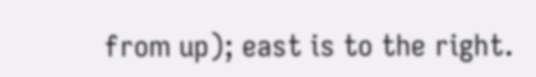from up); east is to the right.